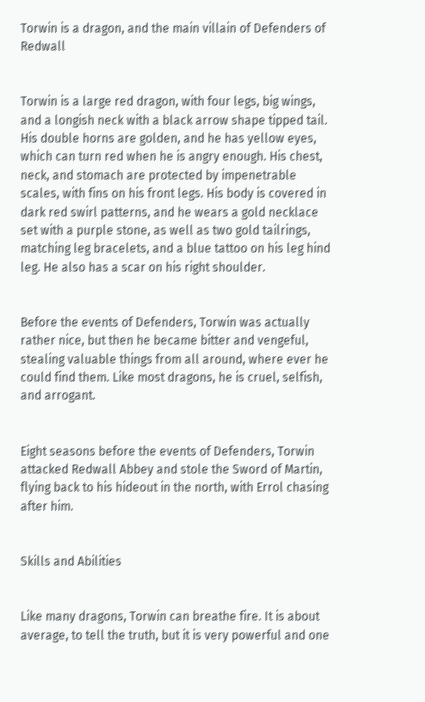Torwin is a dragon, and the main villain of Defenders of Redwall


Torwin is a large red dragon, with four legs, big wings, and a longish neck with a black arrow shape tipped tail. His double horns are golden, and he has yellow eyes, which can turn red when he is angry enough. His chest, neck, and stomach are protected by impenetrable scales, with fins on his front legs. His body is covered in dark red swirl patterns, and he wears a gold necklace set with a purple stone, as well as two gold tailrings, matching leg bracelets, and a blue tattoo on his leg hind leg. He also has a scar on his right shoulder.


Before the events of Defenders, Torwin was actually rather nice, but then he became bitter and vengeful, stealing valuable things from all around, where ever he could find them. Like most dragons, he is cruel, selfish, and arrogant.


Eight seasons before the events of Defenders, Torwin attacked Redwall Abbey and stole the Sword of Martin, flying back to his hideout in the north, with Errol chasing after him.


Skills and Abilities


Like many dragons, Torwin can breathe fire. It is about average, to tell the truth, but it is very powerful and one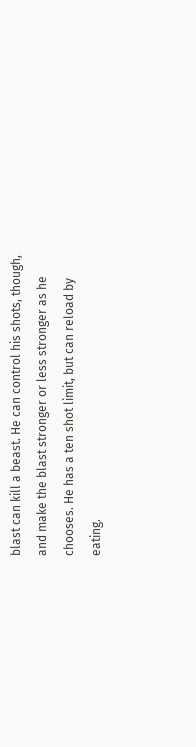blast can kill a beast. He can control his shots, though, and make the blast stronger or less stronger as he chooses. He has a ten shot limit, but can reload by eating.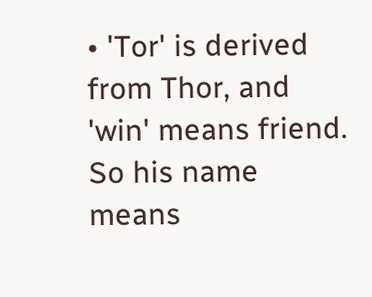• 'Tor' is derived from Thor, and 'win' means friend. So his name means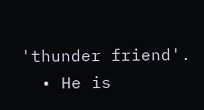'thunder friend'.
  • He is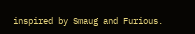inspired by Smaug and Furious.